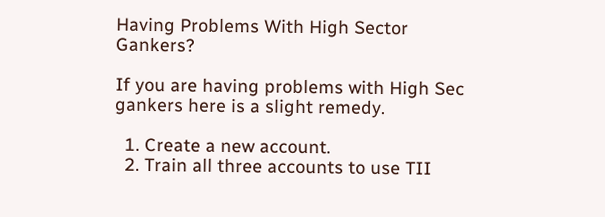Having Problems With High Sector Gankers?

If you are having problems with High Sec gankers here is a slight remedy.

  1. Create a new account.
  2. Train all three accounts to use TII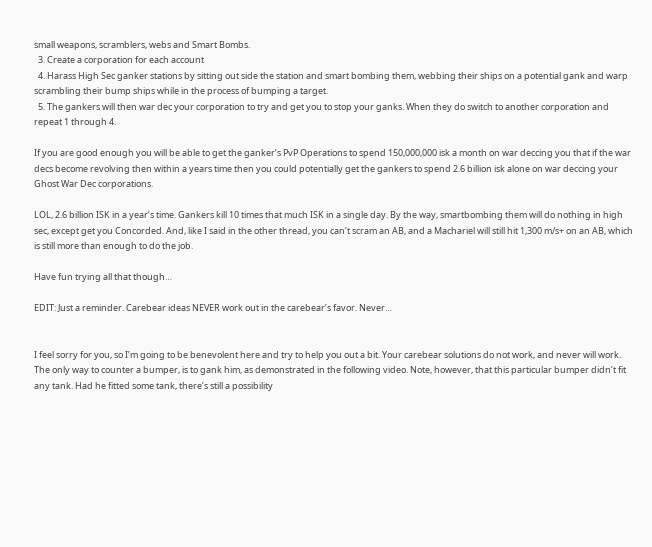small weapons, scramblers, webs and Smart Bombs.
  3. Create a corporation for each account
  4. Harass High Sec ganker stations by sitting out side the station and smart bombing them, webbing their ships on a potential gank and warp scrambling their bump ships while in the process of bumping a target.
  5. The gankers will then war dec your corporation to try and get you to stop your ganks. When they do switch to another corporation and repeat 1 through 4.

If you are good enough you will be able to get the ganker’s PvP Operations to spend 150,000,000 isk a month on war deccing you that if the war decs become revolving then within a years time then you could potentially get the gankers to spend 2.6 billion isk alone on war deccing your Ghost War Dec corporations.

LOL, 2.6 billion ISK in a year’s time. Gankers kill 10 times that much ISK in a single day. By the way, smartbombing them will do nothing in high sec, except get you Concorded. And, like I said in the other thread, you can’t scram an AB, and a Machariel will still hit 1,300 m/s+ on an AB, which is still more than enough to do the job.

Have fun trying all that though…

EDIT: Just a reminder. Carebear ideas NEVER work out in the carebear’s favor. Never…


I feel sorry for you, so I’m going to be benevolent here and try to help you out a bit. Your carebear solutions do not work, and never will work. The only way to counter a bumper, is to gank him, as demonstrated in the following video. Note, however, that this particular bumper didn’t fit any tank. Had he fitted some tank, there’s still a possibility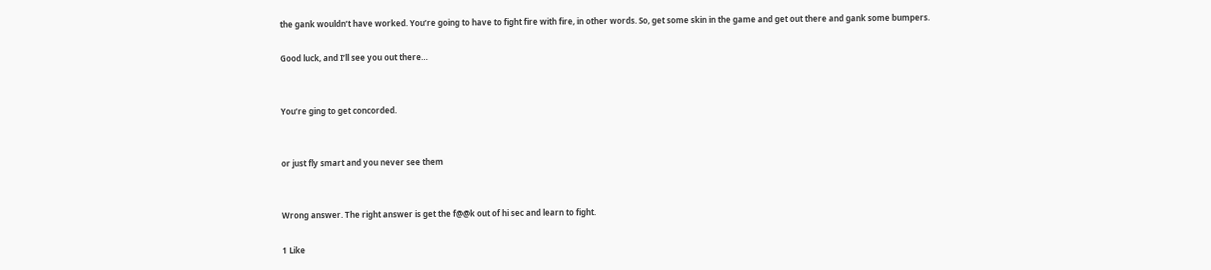the gank wouldn’t have worked. You’re going to have to fight fire with fire, in other words. So, get some skin in the game and get out there and gank some bumpers.

Good luck, and I’ll see you out there…


You’re ging to get concorded.


or just fly smart and you never see them


Wrong answer. The right answer is get the f@@k out of hi sec and learn to fight.

1 Like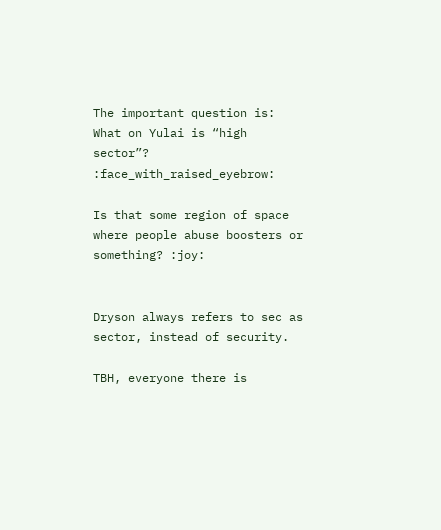The important question is: What on Yulai is “high sector”? :face_with_raised_eyebrow:

Is that some region of space where people abuse boosters or something? :joy:


Dryson always refers to sec as sector, instead of security.

TBH, everyone there is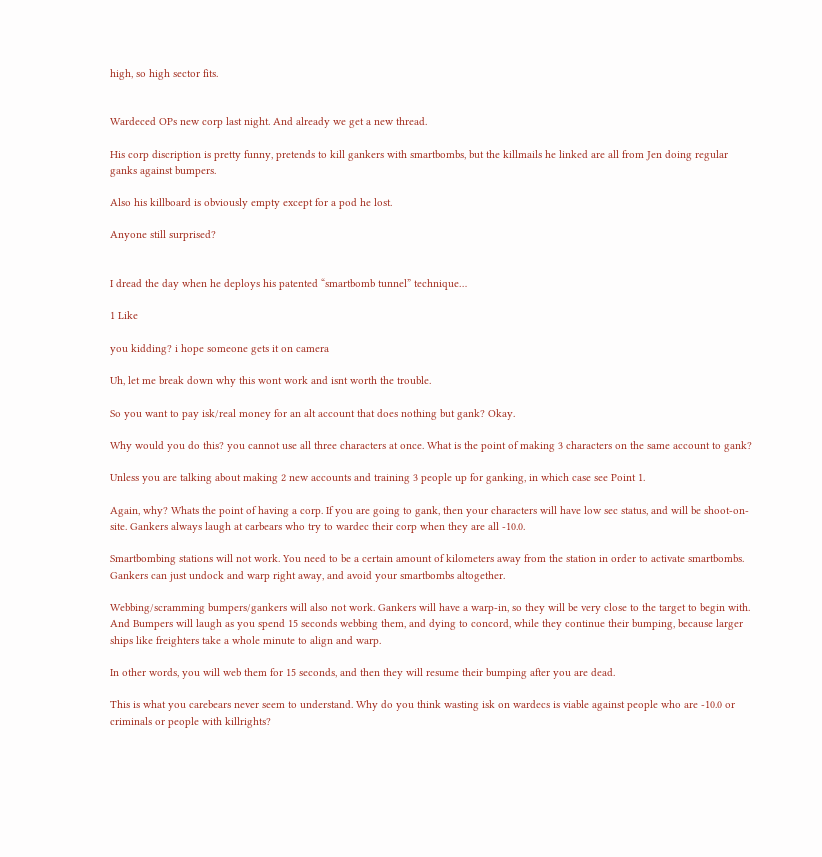high, so high sector fits.


Wardeced OPs new corp last night. And already we get a new thread.

His corp discription is pretty funny, pretends to kill gankers with smartbombs, but the killmails he linked are all from Jen doing regular ganks against bumpers.

Also his killboard is obviously empty except for a pod he lost.

Anyone still surprised?


I dread the day when he deploys his patented “smartbomb tunnel” technique…

1 Like

you kidding? i hope someone gets it on camera

Uh, let me break down why this wont work and isnt worth the trouble.

So you want to pay isk/real money for an alt account that does nothing but gank? Okay.

Why would you do this? you cannot use all three characters at once. What is the point of making 3 characters on the same account to gank?

Unless you are talking about making 2 new accounts and training 3 people up for ganking, in which case see Point 1.

Again, why? Whats the point of having a corp. If you are going to gank, then your characters will have low sec status, and will be shoot-on-site. Gankers always laugh at carbears who try to wardec their corp when they are all -10.0.

Smartbombing stations will not work. You need to be a certain amount of kilometers away from the station in order to activate smartbombs. Gankers can just undock and warp right away, and avoid your smartbombs altogether.

Webbing/scramming bumpers/gankers will also not work. Gankers will have a warp-in, so they will be very close to the target to begin with. And Bumpers will laugh as you spend 15 seconds webbing them, and dying to concord, while they continue their bumping, because larger ships like freighters take a whole minute to align and warp.

In other words, you will web them for 15 seconds, and then they will resume their bumping after you are dead.

This is what you carebears never seem to understand. Why do you think wasting isk on wardecs is viable against people who are -10.0 or criminals or people with killrights?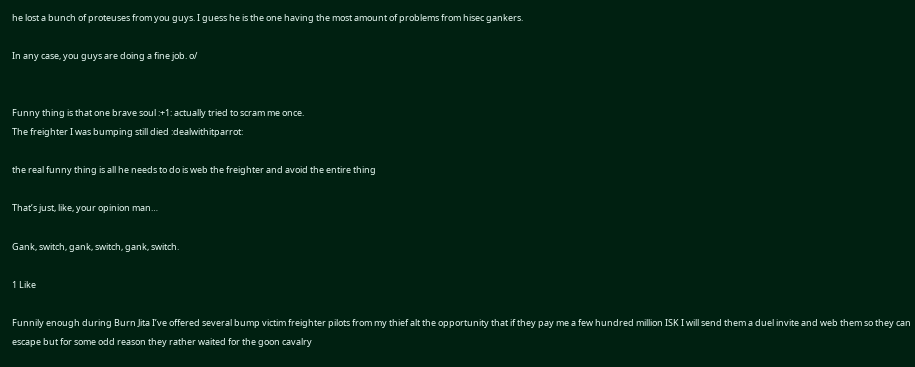he lost a bunch of proteuses from you guys. I guess he is the one having the most amount of problems from hisec gankers.

In any case, you guys are doing a fine job. o/


Funny thing is that one brave soul :+1: actually tried to scram me once.
The freighter I was bumping still died :dealwithitparrot:

the real funny thing is all he needs to do is web the freighter and avoid the entire thing

That’s just, like, your opinion man…

Gank, switch, gank, switch, gank, switch.

1 Like

Funnily enough during Burn Jita I’ve offered several bump victim freighter pilots from my thief alt the opportunity that if they pay me a few hundred million ISK I will send them a duel invite and web them so they can escape but for some odd reason they rather waited for the goon cavalry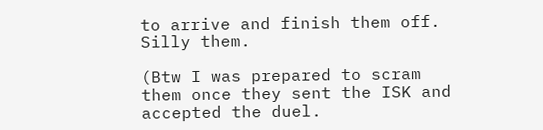to arrive and finish them off. Silly them.

(Btw I was prepared to scram them once they sent the ISK and accepted the duel.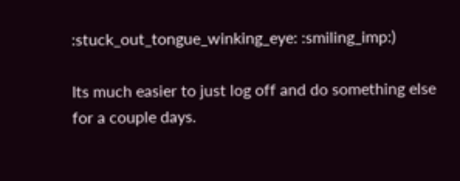:stuck_out_tongue_winking_eye: :smiling_imp:)

Its much easier to just log off and do something else for a couple days.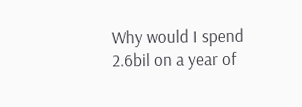Why would I spend 2.6bil on a year of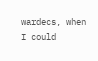wardecs, when I could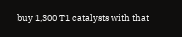buy 1,300 T1 catalysts with that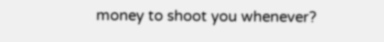money to shoot you whenever?